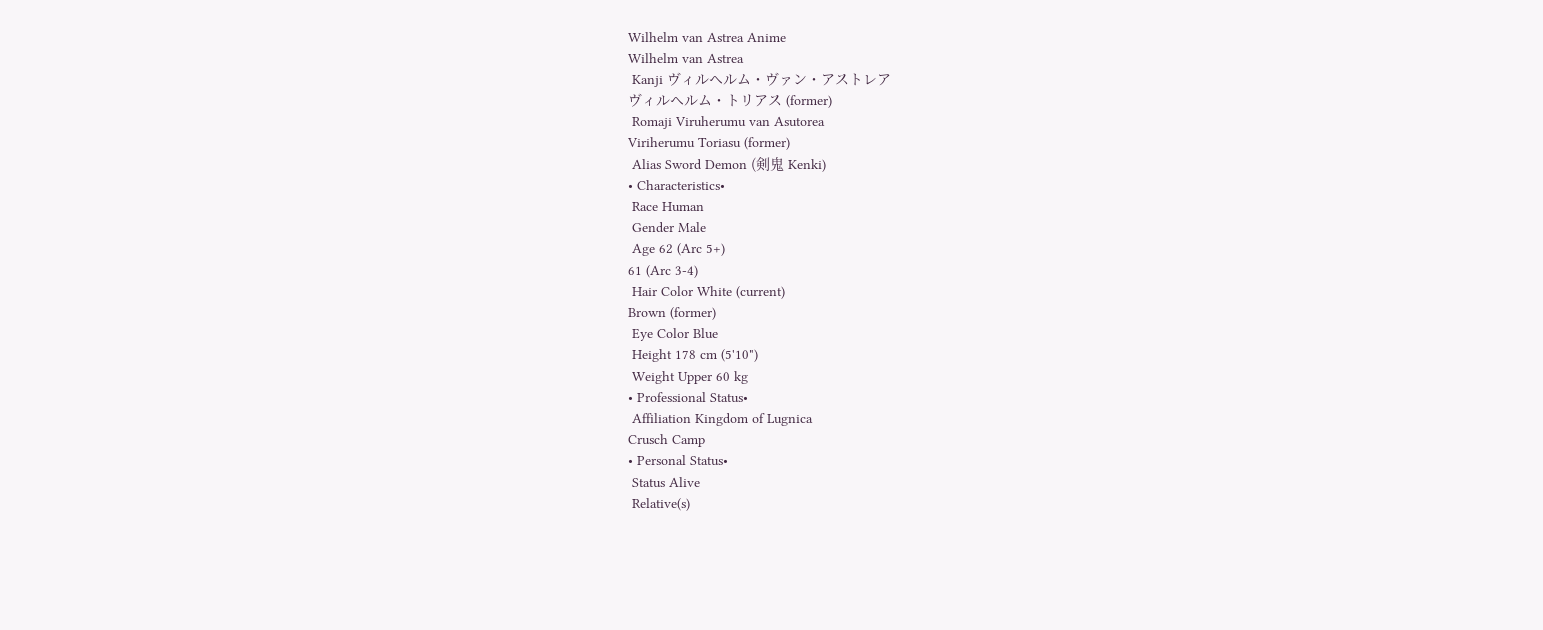Wilhelm van Astrea Anime
Wilhelm van Astrea
 Kanji ヴィルヘルム・ヴァン・アストレア
ヴィルヘルム・トリアス (former)
 Romaji Viruherumu van Asutorea
Viriherumu Toriasu (former)
 Alias Sword Demon (剣鬼 Kenki)
• Characteristics•
 Race Human
 Gender Male
 Age 62 (Arc 5+)
61 (Arc 3-4)
 Hair Color White (current)
Brown (former)
 Eye Color Blue
 Height 178 cm (5'10")
 Weight Upper 60 kg
• Professional Status•
 Affiliation Kingdom of Lugnica
Crusch Camp
• Personal Status•
 Status Alive
 Relative(s)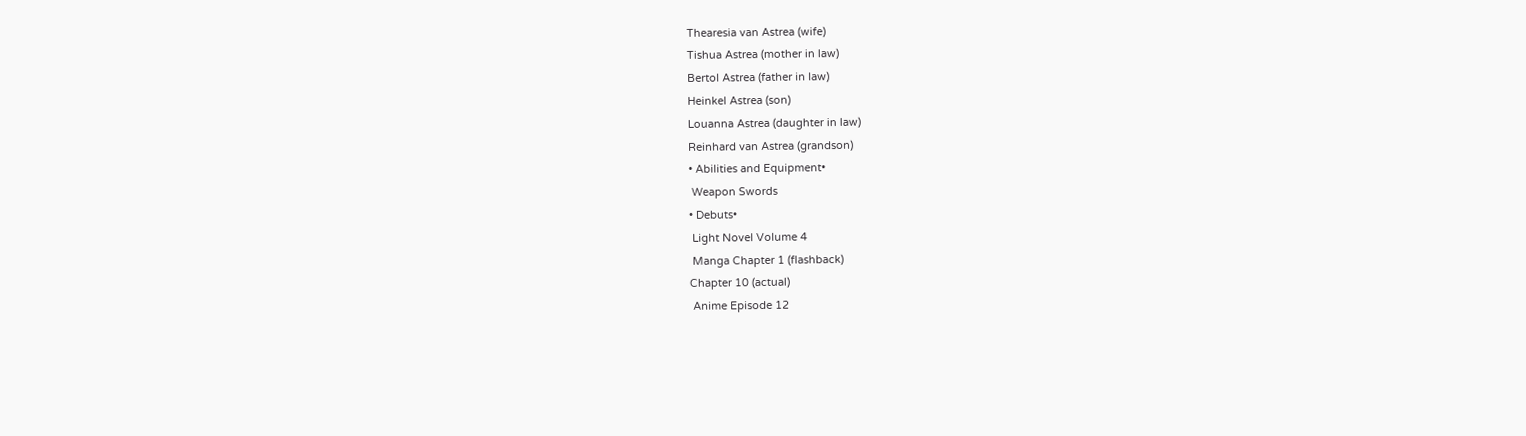Thearesia van Astrea (wife)
Tishua Astrea (mother in law)
Bertol Astrea (father in law)
Heinkel Astrea (son)
Louanna Astrea (daughter in law)
Reinhard van Astrea (grandson)
• Abilities and Equipment•
 Weapon Swords
• Debuts•
 Light Novel Volume 4
 Manga Chapter 1 (flashback)
Chapter 10 (actual)
 Anime Episode 12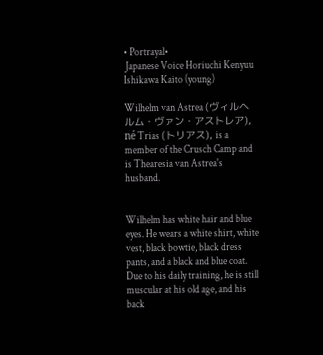• Portrayal•
 Japanese Voice Horiuchi Kenyuu
Ishikawa Kaito (young)

Wilhelm van Astrea (ヴィルヘルム・ヴァン・アストレア), né Trias (トリアス), is a member of the Crusch Camp and is Thearesia van Astrea's husband.


Wilhelm has white hair and blue eyes. He wears a white shirt, white vest, black bowtie, black dress pants, and a black and blue coat. Due to his daily training, he is still muscular at his old age, and his back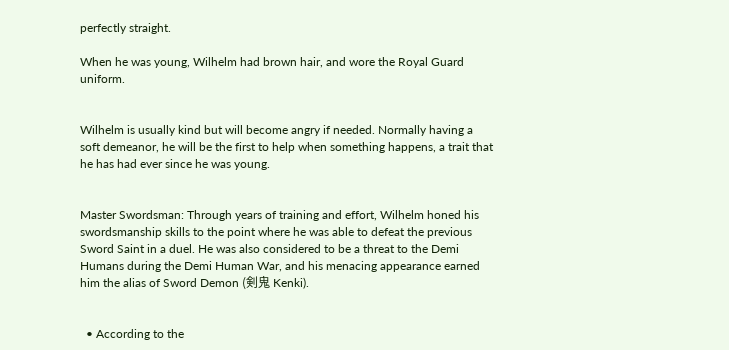perfectly straight.

When he was young, Wilhelm had brown hair, and wore the Royal Guard uniform.


Wilhelm is usually kind but will become angry if needed. Normally having a soft demeanor, he will be the first to help when something happens, a trait that he has had ever since he was young.


Master Swordsman: Through years of training and effort, Wilhelm honed his swordsmanship skills to the point where he was able to defeat the previous Sword Saint in a duel. He was also considered to be a threat to the Demi Humans during the Demi Human War, and his menacing appearance earned him the alias of Sword Demon (剣鬼 Kenki).


  • According to the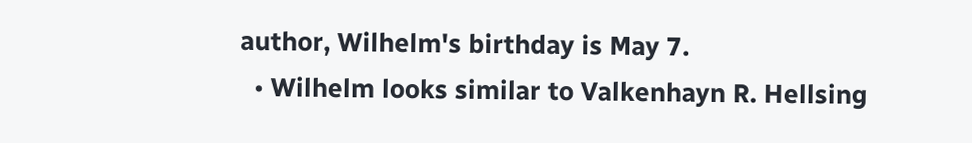author, Wilhelm's birthday is May 7.
  • Wilhelm looks similar to Valkenhayn R. Hellsing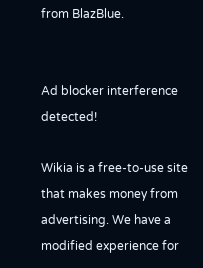from BlazBlue.


Ad blocker interference detected!

Wikia is a free-to-use site that makes money from advertising. We have a modified experience for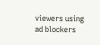viewers using ad blockers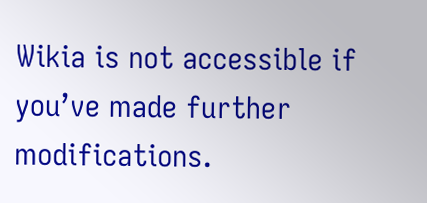Wikia is not accessible if you’ve made further modifications.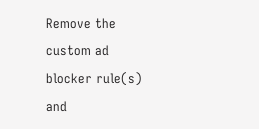Remove the custom ad blocker rule(s) and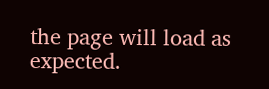the page will load as expected.